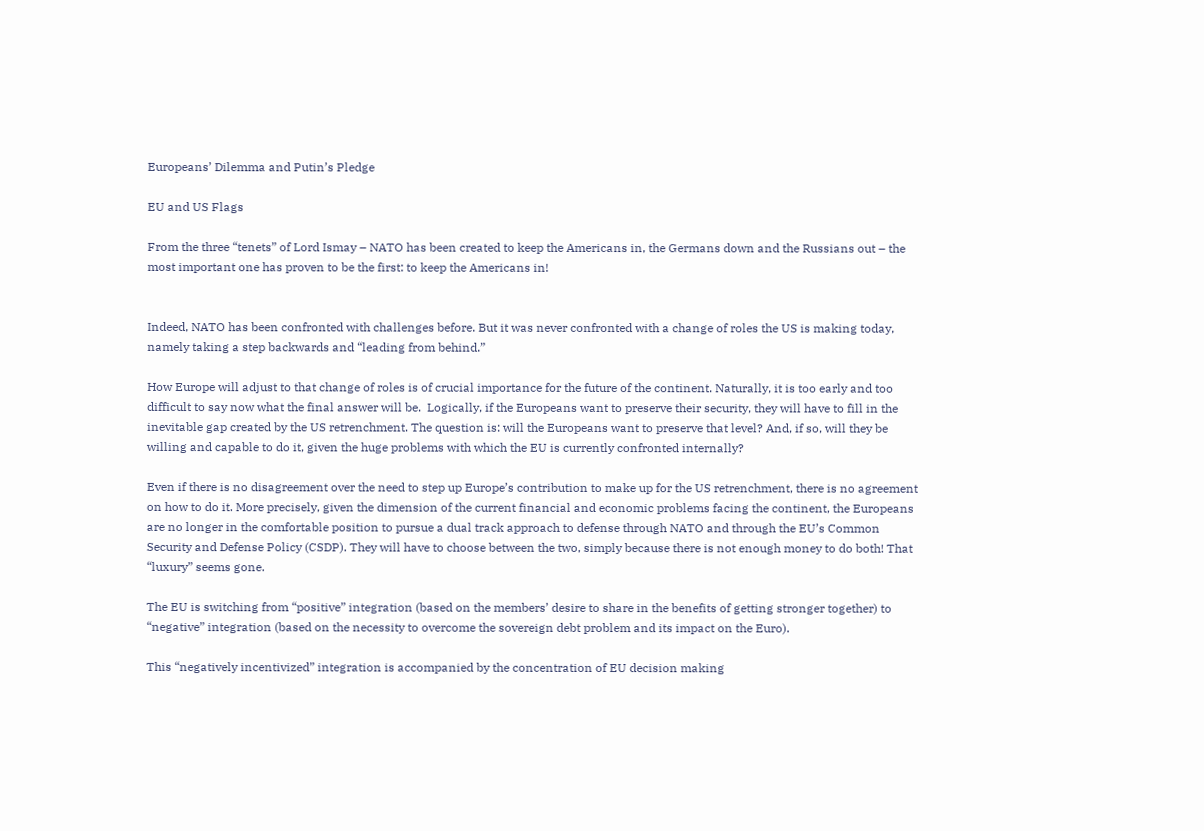Europeans’ Dilemma and Putin’s Pledge

EU and US Flags

From the three “tenets” of Lord Ismay – NATO has been created to keep the Americans in, the Germans down and the Russians out – the most important one has proven to be the first: to keep the Americans in!


Indeed, NATO has been confronted with challenges before. But it was never confronted with a change of roles the US is making today, namely taking a step backwards and “leading from behind.”

How Europe will adjust to that change of roles is of crucial importance for the future of the continent. Naturally, it is too early and too difficult to say now what the final answer will be.  Logically, if the Europeans want to preserve their security, they will have to fill in the inevitable gap created by the US retrenchment. The question is: will the Europeans want to preserve that level? And, if so, will they be willing and capable to do it, given the huge problems with which the EU is currently confronted internally?

Even if there is no disagreement over the need to step up Europe’s contribution to make up for the US retrenchment, there is no agreement on how to do it. More precisely, given the dimension of the current financial and economic problems facing the continent, the Europeans are no longer in the comfortable position to pursue a dual track approach to defense through NATO and through the EU’s Common Security and Defense Policy (CSDP). They will have to choose between the two, simply because there is not enough money to do both! That “luxury” seems gone.

The EU is switching from “positive” integration (based on the members’ desire to share in the benefits of getting stronger together) to “negative” integration (based on the necessity to overcome the sovereign debt problem and its impact on the Euro).

This “negatively incentivized” integration is accompanied by the concentration of EU decision making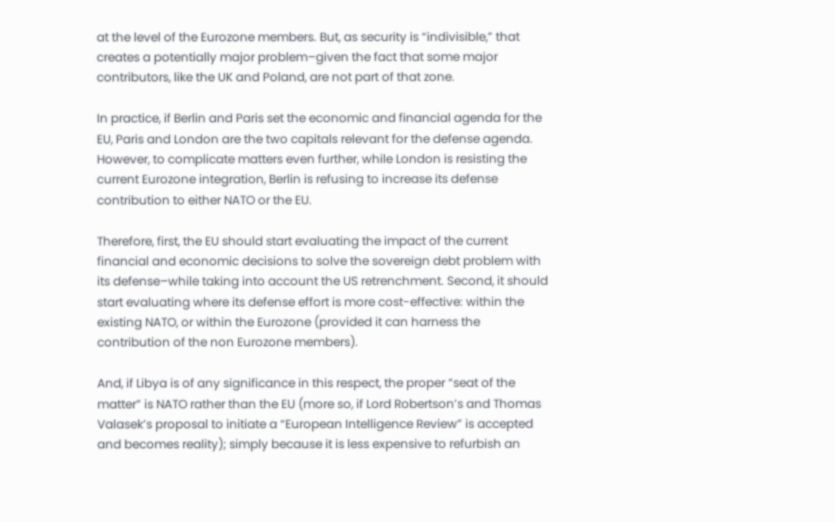at the level of the Eurozone members. But, as security is “indivisible,” that creates a potentially major problem–given the fact that some major contributors, like the UK and Poland, are not part of that zone.

In practice, if Berlin and Paris set the economic and financial agenda for the EU, Paris and London are the two capitals relevant for the defense agenda. However, to complicate matters even further, while London is resisting the current Eurozone integration, Berlin is refusing to increase its defense contribution to either NATO or the EU.

Therefore, first, the EU should start evaluating the impact of the current financial and economic decisions to solve the sovereign debt problem with its defense–while taking into account the US retrenchment. Second, it should start evaluating where its defense effort is more cost-effective: within the existing NATO, or within the Eurozone (provided it can harness the contribution of the non Eurozone members).

And, if Libya is of any significance in this respect, the proper “seat of the matter” is NATO rather than the EU (more so, if Lord Robertson’s and Thomas Valasek’s proposal to initiate a “European Intelligence Review” is accepted and becomes reality); simply because it is less expensive to refurbish an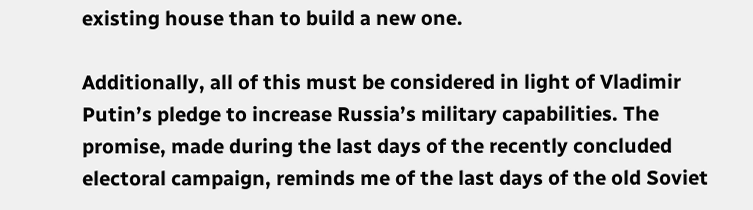existing house than to build a new one.

Additionally, all of this must be considered in light of Vladimir Putin’s pledge to increase Russia’s military capabilities. The promise, made during the last days of the recently concluded electoral campaign, reminds me of the last days of the old Soviet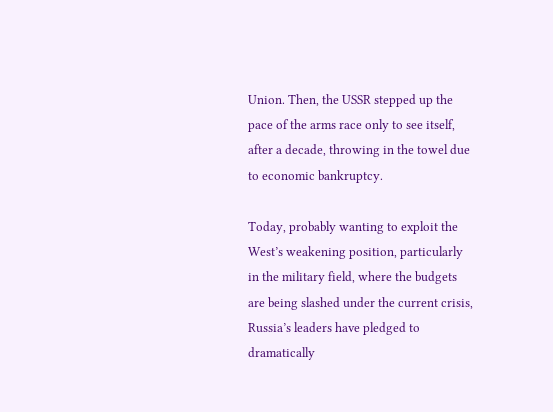Union. Then, the USSR stepped up the pace of the arms race only to see itself, after a decade, throwing in the towel due to economic bankruptcy.

Today, probably wanting to exploit the West’s weakening position, particularly in the military field, where the budgets are being slashed under the current crisis, Russia’s leaders have pledged to dramatically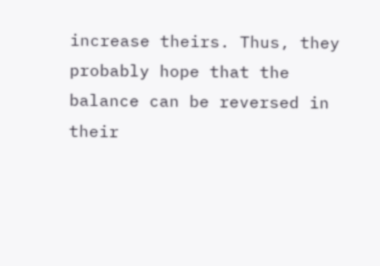increase theirs. Thus, they probably hope that the balance can be reversed in their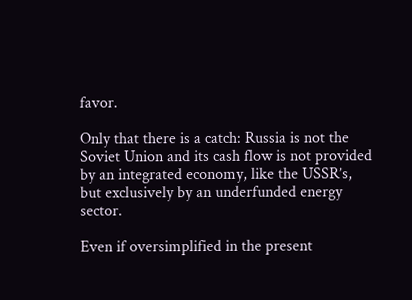favor.

Only that there is a catch: Russia is not the Soviet Union and its cash flow is not provided by an integrated economy, like the USSR’s, but exclusively by an underfunded energy sector.

Even if oversimplified in the present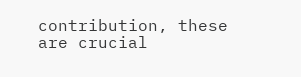contribution, these are crucial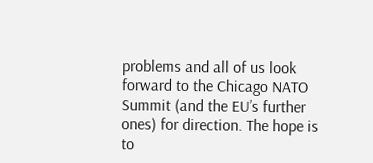problems and all of us look forward to the Chicago NATO Summit (and the EU’s further ones) for direction. The hope is to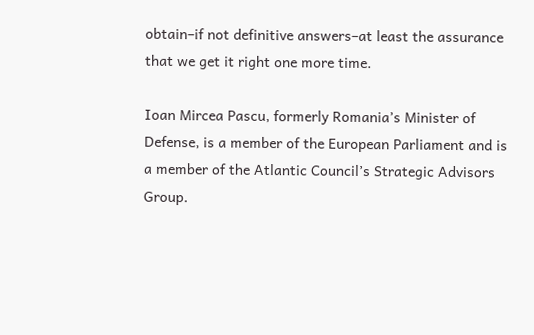obtain–if not definitive answers–at least the assurance that we get it right one more time.

Ioan Mircea Pascu, formerly Romania’s Minister of Defense, is a member of the European Parliament and is a member of the Atlantic Council’s Strategic Advisors Group.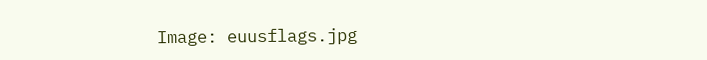Image: euusflags.jpg